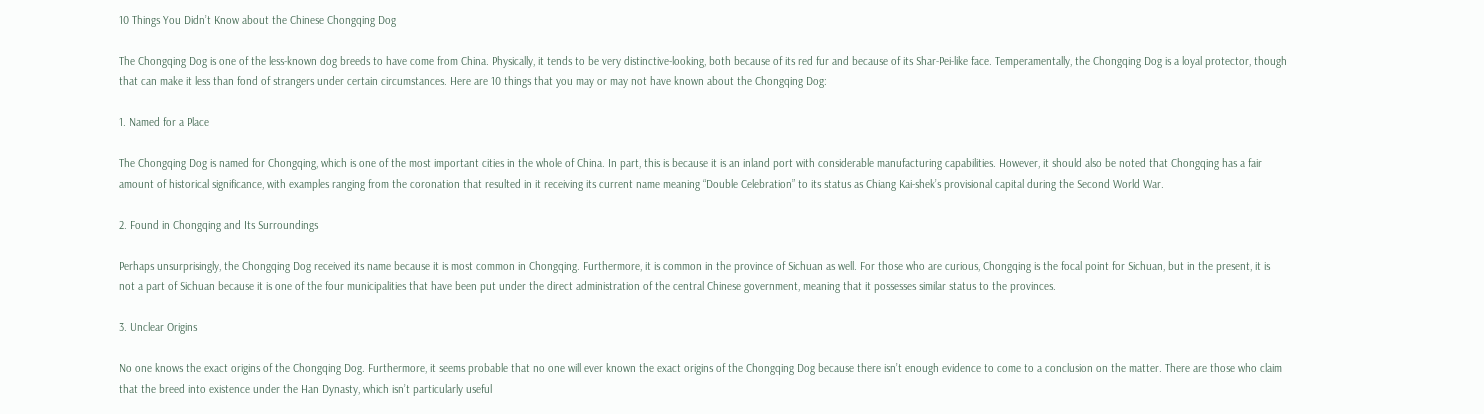10 Things You Didn’t Know about the Chinese Chongqing Dog

The Chongqing Dog is one of the less-known dog breeds to have come from China. Physically, it tends to be very distinctive-looking, both because of its red fur and because of its Shar-Pei-like face. Temperamentally, the Chongqing Dog is a loyal protector, though that can make it less than fond of strangers under certain circumstances. Here are 10 things that you may or may not have known about the Chongqing Dog:

1. Named for a Place

The Chongqing Dog is named for Chongqing, which is one of the most important cities in the whole of China. In part, this is because it is an inland port with considerable manufacturing capabilities. However, it should also be noted that Chongqing has a fair amount of historical significance, with examples ranging from the coronation that resulted in it receiving its current name meaning “Double Celebration” to its status as Chiang Kai-shek’s provisional capital during the Second World War.

2. Found in Chongqing and Its Surroundings

Perhaps unsurprisingly, the Chongqing Dog received its name because it is most common in Chongqing. Furthermore, it is common in the province of Sichuan as well. For those who are curious, Chongqing is the focal point for Sichuan, but in the present, it is not a part of Sichuan because it is one of the four municipalities that have been put under the direct administration of the central Chinese government, meaning that it possesses similar status to the provinces.

3. Unclear Origins

No one knows the exact origins of the Chongqing Dog. Furthermore, it seems probable that no one will ever known the exact origins of the Chongqing Dog because there isn’t enough evidence to come to a conclusion on the matter. There are those who claim that the breed into existence under the Han Dynasty, which isn’t particularly useful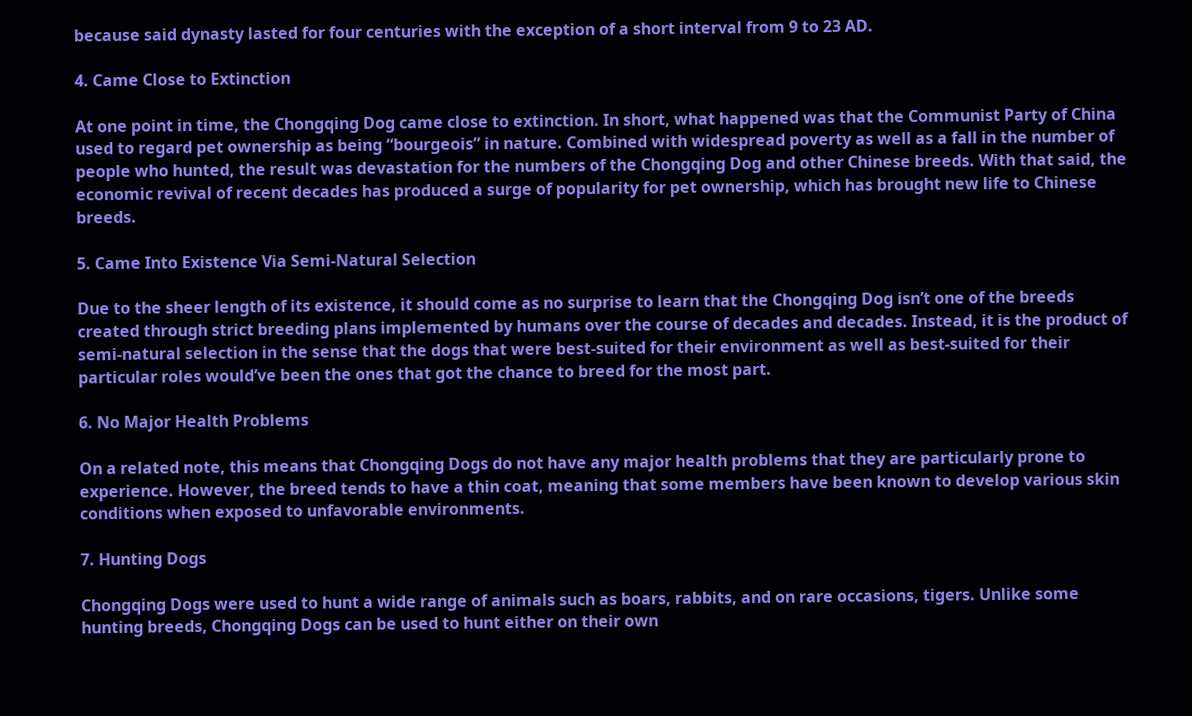because said dynasty lasted for four centuries with the exception of a short interval from 9 to 23 AD.

4. Came Close to Extinction

At one point in time, the Chongqing Dog came close to extinction. In short, what happened was that the Communist Party of China used to regard pet ownership as being “bourgeois” in nature. Combined with widespread poverty as well as a fall in the number of people who hunted, the result was devastation for the numbers of the Chongqing Dog and other Chinese breeds. With that said, the economic revival of recent decades has produced a surge of popularity for pet ownership, which has brought new life to Chinese breeds.

5. Came Into Existence Via Semi-Natural Selection

Due to the sheer length of its existence, it should come as no surprise to learn that the Chongqing Dog isn’t one of the breeds created through strict breeding plans implemented by humans over the course of decades and decades. Instead, it is the product of semi-natural selection in the sense that the dogs that were best-suited for their environment as well as best-suited for their particular roles would’ve been the ones that got the chance to breed for the most part.

6. No Major Health Problems

On a related note, this means that Chongqing Dogs do not have any major health problems that they are particularly prone to experience. However, the breed tends to have a thin coat, meaning that some members have been known to develop various skin conditions when exposed to unfavorable environments.

7. Hunting Dogs

Chongqing Dogs were used to hunt a wide range of animals such as boars, rabbits, and on rare occasions, tigers. Unlike some hunting breeds, Chongqing Dogs can be used to hunt either on their own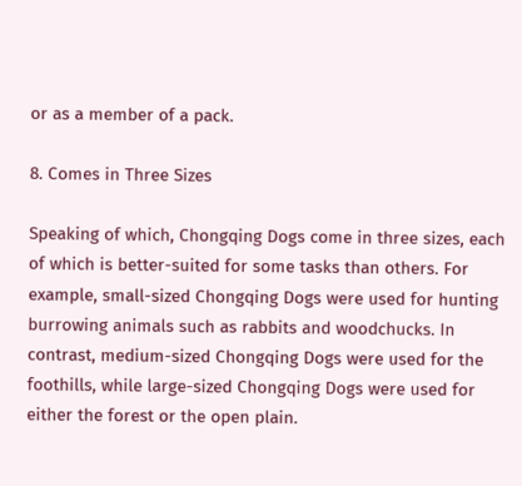or as a member of a pack.

8. Comes in Three Sizes

Speaking of which, Chongqing Dogs come in three sizes, each of which is better-suited for some tasks than others. For example, small-sized Chongqing Dogs were used for hunting burrowing animals such as rabbits and woodchucks. In contrast, medium-sized Chongqing Dogs were used for the foothills, while large-sized Chongqing Dogs were used for either the forest or the open plain.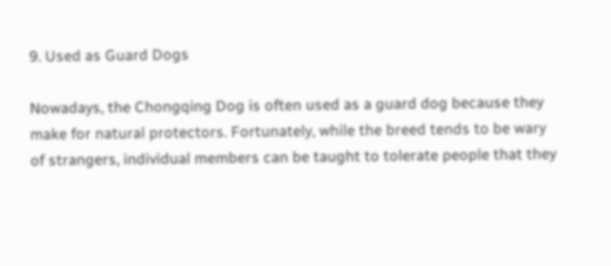9. Used as Guard Dogs

Nowadays, the Chongqing Dog is often used as a guard dog because they make for natural protectors. Fortunately, while the breed tends to be wary of strangers, individual members can be taught to tolerate people that they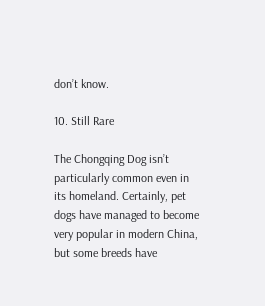don’t know.

10. Still Rare

The Chongqing Dog isn’t particularly common even in its homeland. Certainly, pet dogs have managed to become very popular in modern China, but some breeds have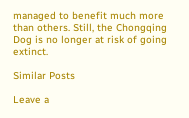managed to benefit much more than others. Still, the Chongqing Dog is no longer at risk of going extinct.

Similar Posts

Leave a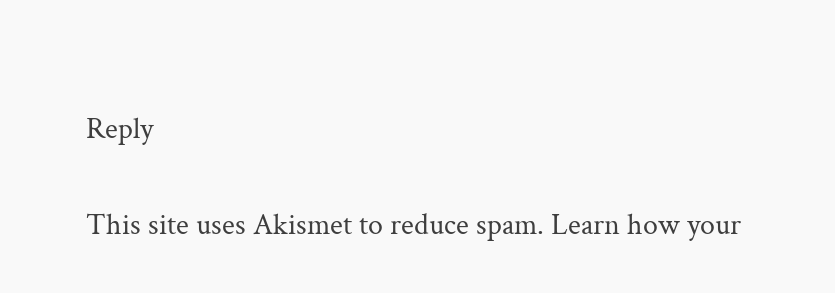Reply

This site uses Akismet to reduce spam. Learn how your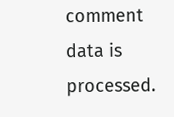comment data is processed.